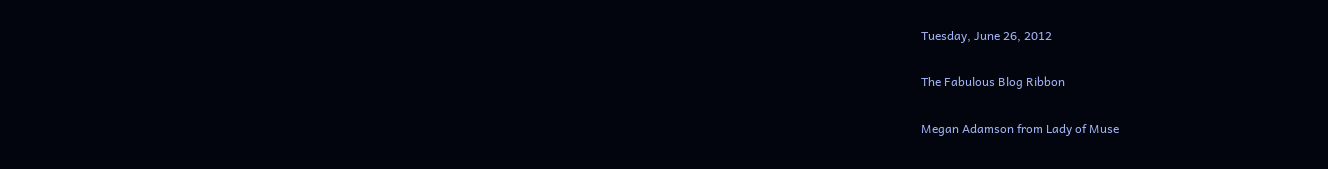Tuesday, June 26, 2012

The Fabulous Blog Ribbon

Megan Adamson from Lady of Muse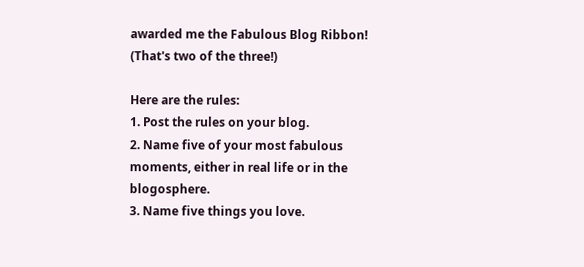awarded me the Fabulous Blog Ribbon!  (That's two of the three!)

Here are the rules:
1. Post the rules on your blog.
2. Name five of your most fabulous moments, either in real life or in the blogosphere.
3. Name five things you love.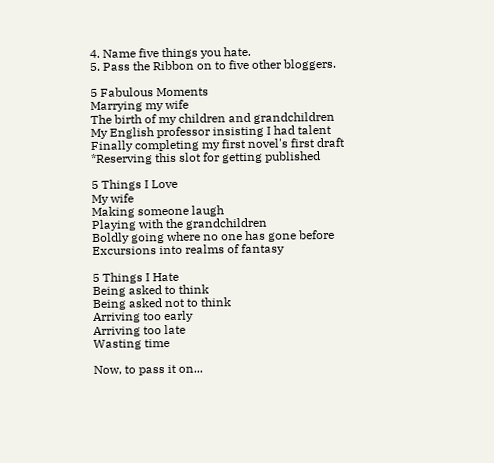4. Name five things you hate.
5. Pass the Ribbon on to five other bloggers.

5 Fabulous Moments
Marrying my wife
The birth of my children and grandchildren
My English professor insisting I had talent
Finally completing my first novel's first draft
*Reserving this slot for getting published

5 Things I Love
My wife
Making someone laugh
Playing with the grandchildren
Boldly going where no one has gone before
Excursions into realms of fantasy

5 Things I Hate
Being asked to think
Being asked not to think
Arriving too early
Arriving too late
Wasting time

Now, to pass it on...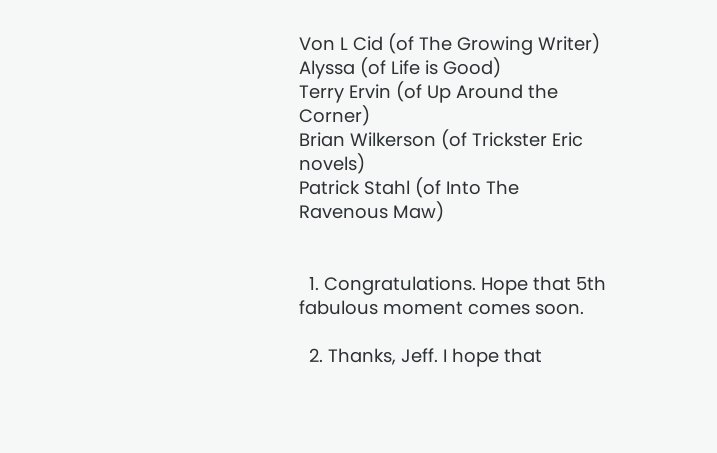Von L Cid (of The Growing Writer)
Alyssa (of Life is Good)
Terry Ervin (of Up Around the Corner)
Brian Wilkerson (of Trickster Eric novels)
Patrick Stahl (of Into The Ravenous Maw)


  1. Congratulations. Hope that 5th fabulous moment comes soon.

  2. Thanks, Jeff. I hope that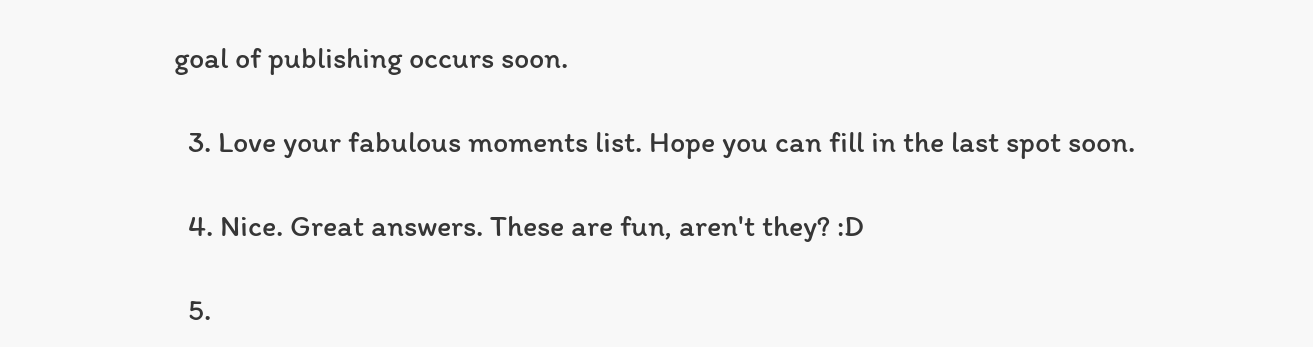goal of publishing occurs soon.

  3. Love your fabulous moments list. Hope you can fill in the last spot soon.

  4. Nice. Great answers. These are fun, aren't they? :D

  5.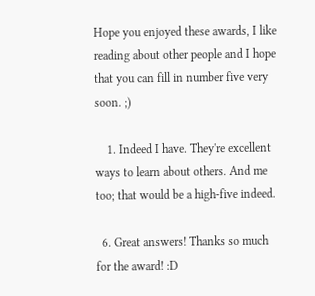Hope you enjoyed these awards, I like reading about other people and I hope that you can fill in number five very soon. ;)

    1. Indeed I have. They're excellent ways to learn about others. And me too; that would be a high-five indeed.

  6. Great answers! Thanks so much for the award! :D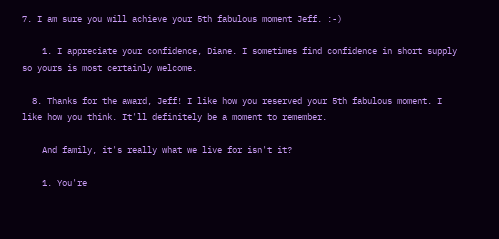7. I am sure you will achieve your 5th fabulous moment Jeff. :-)

    1. I appreciate your confidence, Diane. I sometimes find confidence in short supply so yours is most certainly welcome.

  8. Thanks for the award, Jeff! I like how you reserved your 5th fabulous moment. I like how you think. It'll definitely be a moment to remember.

    And family, it's really what we live for isn't it?

    1. You're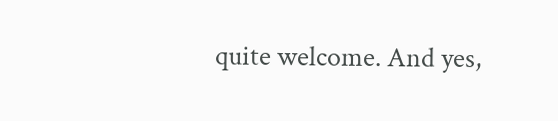quite welcome. And yes,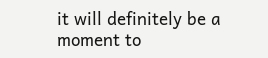it will definitely be a moment to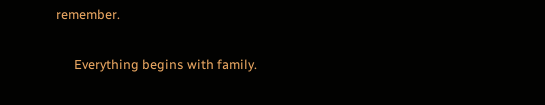remember.

      Everything begins with family.